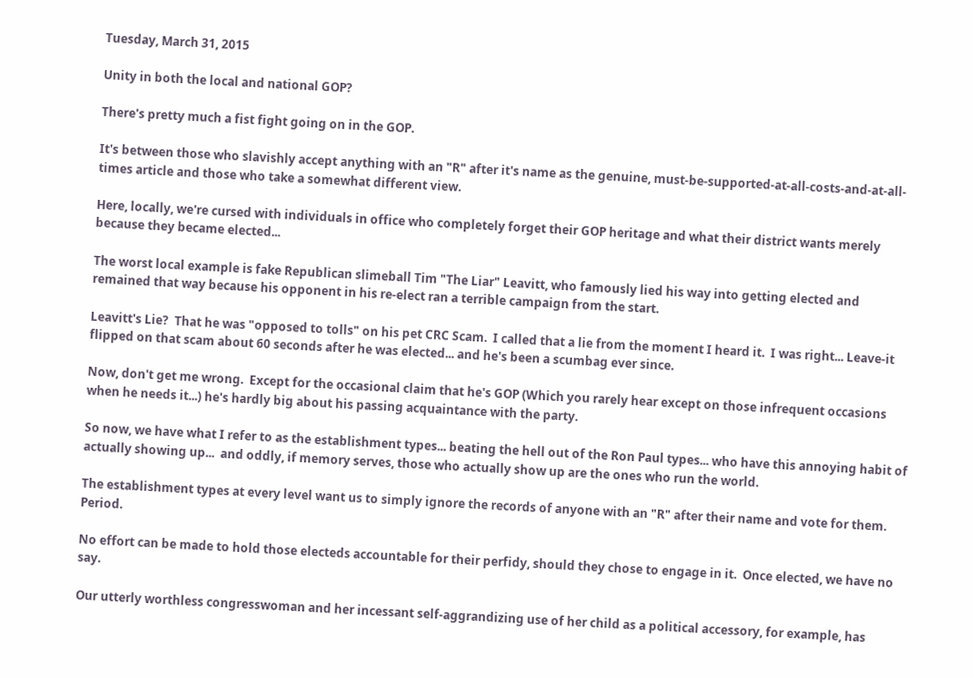Tuesday, March 31, 2015

Unity in both the local and national GOP?

There's pretty much a fist fight going on in the GOP.

It's between those who slavishly accept anything with an "R" after it's name as the genuine, must-be-supported-at-all-costs-and-at-all-times article and those who take a somewhat different view.

Here, locally, we're cursed with individuals in office who completely forget their GOP heritage and what their district wants merely because they became elected...

The worst local example is fake Republican slimeball Tim "The Liar" Leavitt, who famously lied his way into getting elected and remained that way because his opponent in his re-elect ran a terrible campaign from the start.

Leavitt's Lie?  That he was "opposed to tolls" on his pet CRC Scam.  I called that a lie from the moment I heard it.  I was right... Leave-it flipped on that scam about 60 seconds after he was elected... and he's been a scumbag ever since.

Now, don't get me wrong.  Except for the occasional claim that he's GOP (Which you rarely hear except on those infrequent occasions when he needs it...) he's hardly big about his passing acquaintance with the party.

So now, we have what I refer to as the establishment types... beating the hell out of the Ron Paul types... who have this annoying habit of actually showing up...  and oddly, if memory serves, those who actually show up are the ones who run the world.

The establishment types at every level want us to simply ignore the records of anyone with an "R" after their name and vote for them.  Period.

No effort can be made to hold those electeds accountable for their perfidy, should they chose to engage in it.  Once elected, we have no say.

Our utterly worthless congresswoman and her incessant self-aggrandizing use of her child as a political accessory, for example, has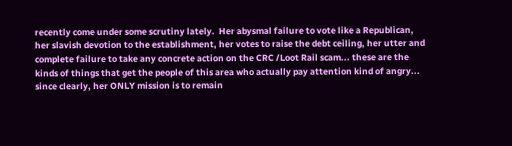recently come under some scrutiny lately.  Her abysmal failure to vote like a Republican, her slavish devotion to the establishment, her votes to raise the debt ceiling, her utter and complete failure to take any concrete action on the CRC /Loot Rail scam... these are the kinds of things that get the people of this area who actually pay attention kind of angry... since clearly, her ONLY mission is to remain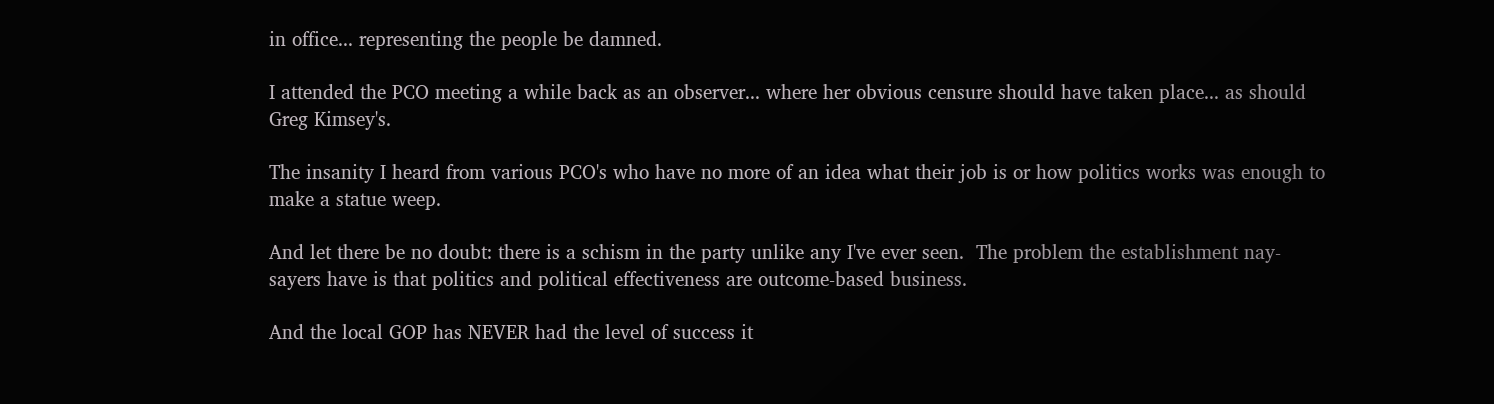in office... representing the people be damned.

I attended the PCO meeting a while back as an observer... where her obvious censure should have taken place... as should Greg Kimsey's.

The insanity I heard from various PCO's who have no more of an idea what their job is or how politics works was enough to make a statue weep.

And let there be no doubt: there is a schism in the party unlike any I've ever seen.  The problem the establishment nay-sayers have is that politics and political effectiveness are outcome-based business.

And the local GOP has NEVER had the level of success it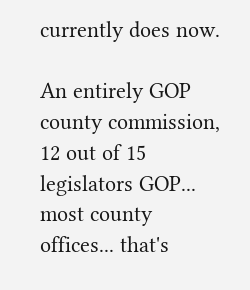currently does now.

An entirely GOP county commission, 12 out of 15 legislators GOP... most county offices... that's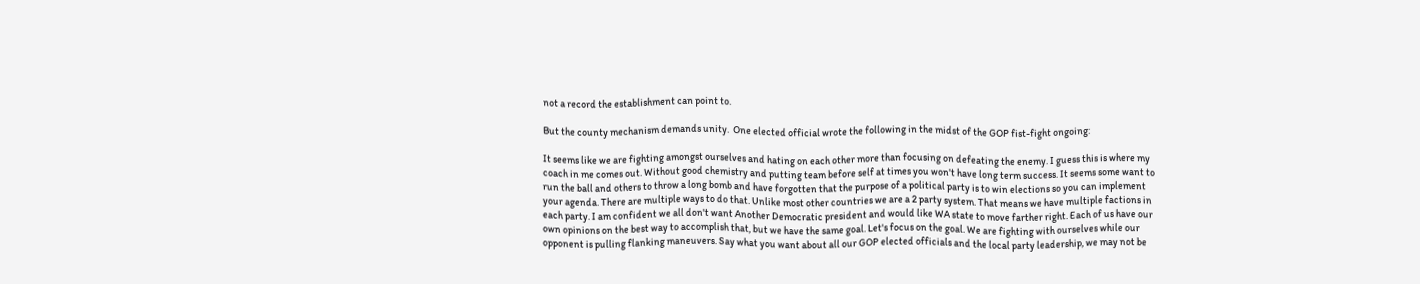not a record the establishment can point to.

But the county mechanism demands unity.  One elected official wrote the following in the midst of the GOP fist-fight ongoing:

It seems like we are fighting amongst ourselves and hating on each other more than focusing on defeating the enemy. I guess this is where my coach in me comes out. Without good chemistry and putting team before self at times you won't have long term success. It seems some want to run the ball and others to throw a long bomb and have forgotten that the purpose of a political party is to win elections so you can implement your agenda. There are multiple ways to do that. Unlike most other countries we are a 2 party system. That means we have multiple factions in each party. I am confident we all don't want Another Democratic president and would like WA state to move farther right. Each of us have our own opinions on the best way to accomplish that, but we have the same goal. Let's focus on the goal. We are fighting with ourselves while our opponent is pulling flanking maneuvers. Say what you want about all our GOP elected officials and the local party leadership, we may not be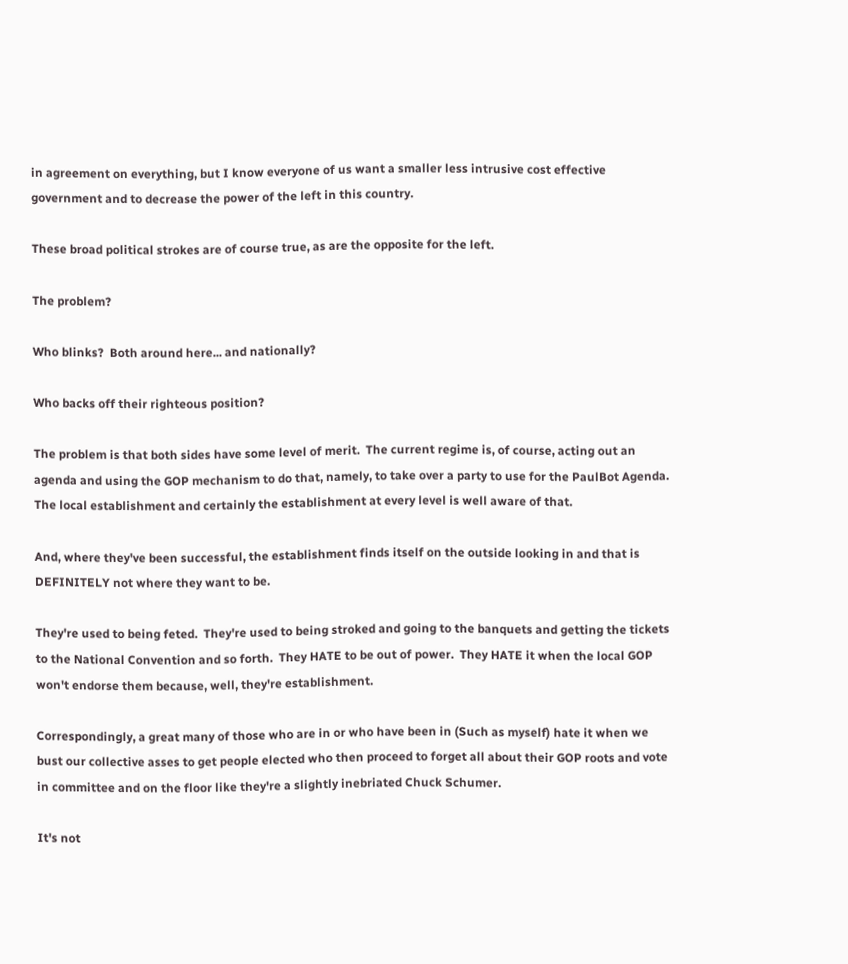in agreement on everything, but I know everyone of us want a smaller less intrusive cost effective government and to decrease the power of the left in this country.

These broad political strokes are of course true, as are the opposite for the left.

The problem?

Who blinks?  Both around here... and nationally?

Who backs off their righteous position?

The problem is that both sides have some level of merit.  The current regime is, of course, acting out an agenda and using the GOP mechanism to do that, namely, to take over a party to use for the PaulBot Agenda.  The local establishment and certainly the establishment at every level is well aware of that.

And, where they've been successful, the establishment finds itself on the outside looking in and that is DEFINITELY not where they want to be.

They're used to being feted.  They're used to being stroked and going to the banquets and getting the tickets to the National Convention and so forth.  They HATE to be out of power.  They HATE it when the local GOP won't endorse them because, well, they're establishment.

Correspondingly, a great many of those who are in or who have been in (Such as myself) hate it when we bust our collective asses to get people elected who then proceed to forget all about their GOP roots and vote in committee and on the floor like they're a slightly inebriated Chuck Schumer.

It's not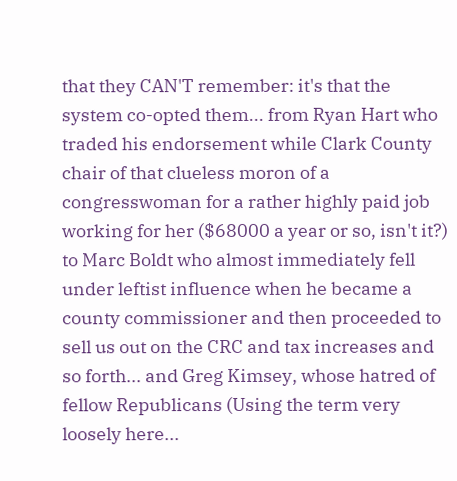that they CAN'T remember: it's that the system co-opted them... from Ryan Hart who traded his endorsement while Clark County chair of that clueless moron of a congresswoman for a rather highly paid job working for her ($68000 a year or so, isn't it?) to Marc Boldt who almost immediately fell under leftist influence when he became a county commissioner and then proceeded to sell us out on the CRC and tax increases and so forth... and Greg Kimsey, whose hatred of fellow Republicans (Using the term very loosely here...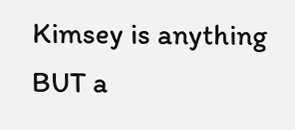Kimsey is anything BUT a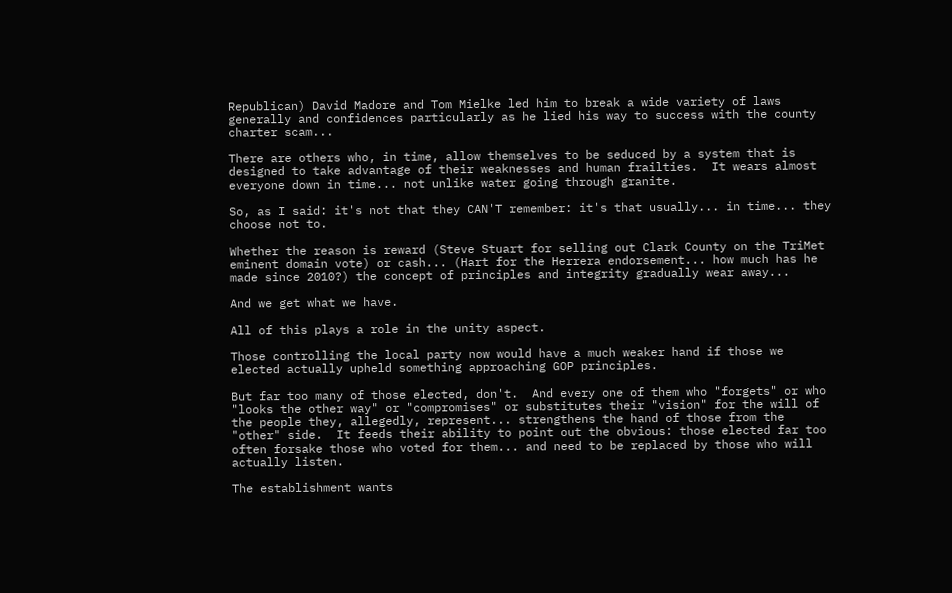Republican) David Madore and Tom Mielke led him to break a wide variety of laws generally and confidences particularly as he lied his way to success with the county charter scam...

There are others who, in time, allow themselves to be seduced by a system that is designed to take advantage of their weaknesses and human frailties.  It wears almost everyone down in time... not unlike water going through granite.

So, as I said: it's not that they CAN'T remember: it's that usually... in time... they choose not to.

Whether the reason is reward (Steve Stuart for selling out Clark County on the TriMet eminent domain vote) or cash... (Hart for the Herrera endorsement... how much has he made since 2010?) the concept of principles and integrity gradually wear away...

And we get what we have.

All of this plays a role in the unity aspect.

Those controlling the local party now would have a much weaker hand if those we elected actually upheld something approaching GOP principles.

But far too many of those elected, don't.  And every one of them who "forgets" or who "looks the other way" or "compromises" or substitutes their "vision" for the will of the people they, allegedly, represent... strengthens the hand of those from the "other" side.  It feeds their ability to point out the obvious: those elected far too often forsake those who voted for them... and need to be replaced by those who will actually listen.

The establishment wants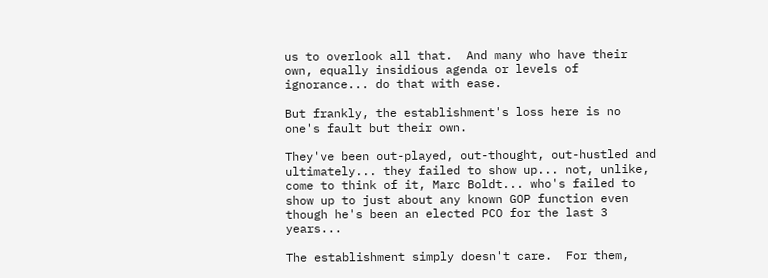us to overlook all that.  And many who have their own, equally insidious agenda or levels of ignorance... do that with ease.

But frankly, the establishment's loss here is no one's fault but their own.

They've been out-played, out-thought, out-hustled and ultimately... they failed to show up... not, unlike, come to think of it, Marc Boldt... who's failed to show up to just about any known GOP function even though he's been an elected PCO for the last 3 years...

The establishment simply doesn't care.  For them,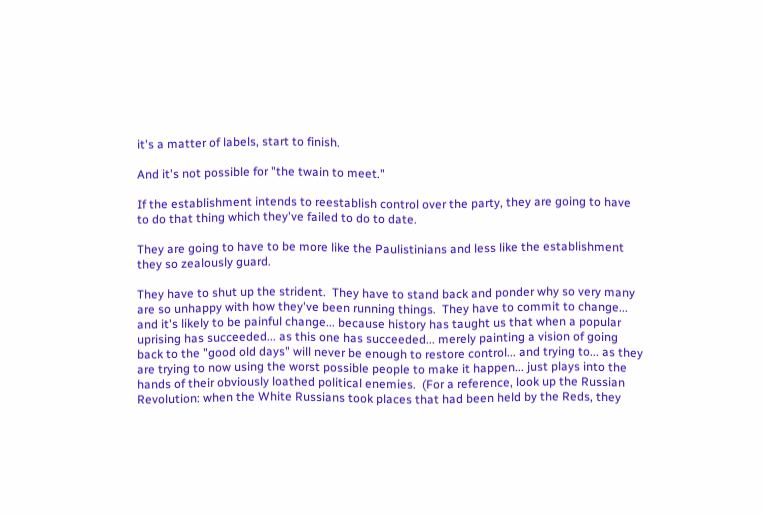it's a matter of labels, start to finish.

And it's not possible for "the twain to meet."

If the establishment intends to reestablish control over the party, they are going to have to do that thing which they've failed to do to date.

They are going to have to be more like the Paulistinians and less like the establishment they so zealously guard.

They have to shut up the strident.  They have to stand back and ponder why so very many are so unhappy with how they've been running things.  They have to commit to change... and it's likely to be painful change... because history has taught us that when a popular uprising has succeeded... as this one has succeeded... merely painting a vision of going back to the "good old days" will never be enough to restore control... and trying to... as they are trying to now using the worst possible people to make it happen... just plays into the hands of their obviously loathed political enemies.  (For a reference, look up the Russian Revolution: when the White Russians took places that had been held by the Reds, they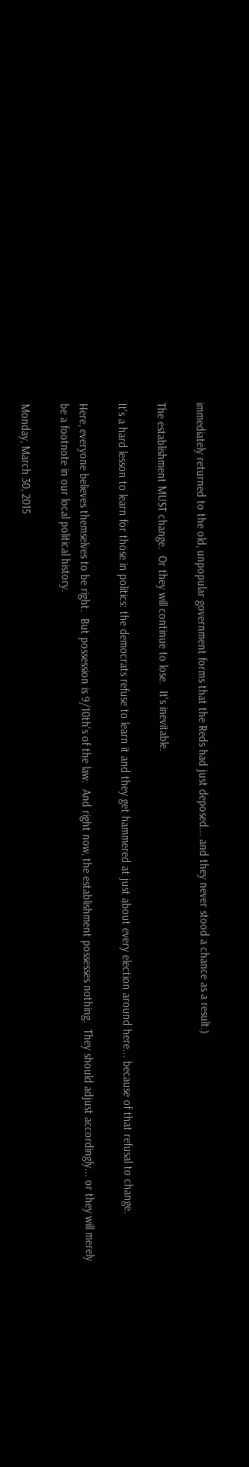immediately returned to the old, unpopular government forms that the Reds had just deposed... and they never stood a chance as a result.)

The establishment MUST change.  Or they will continue to lose.  It's inevitable.

It's a hard lesson to learn for those in politics: the democrats refuse to learn it and they get hammered at just about every election around here... because of that refusal to change.

Here, everyone believes themselves to be right.  But possession is 9/10th's of the law.  And right now, the establishment possesses nothing.  They should adjust accordingly... or they will merely be a footnote in our local political history.

Monday, March 30, 2015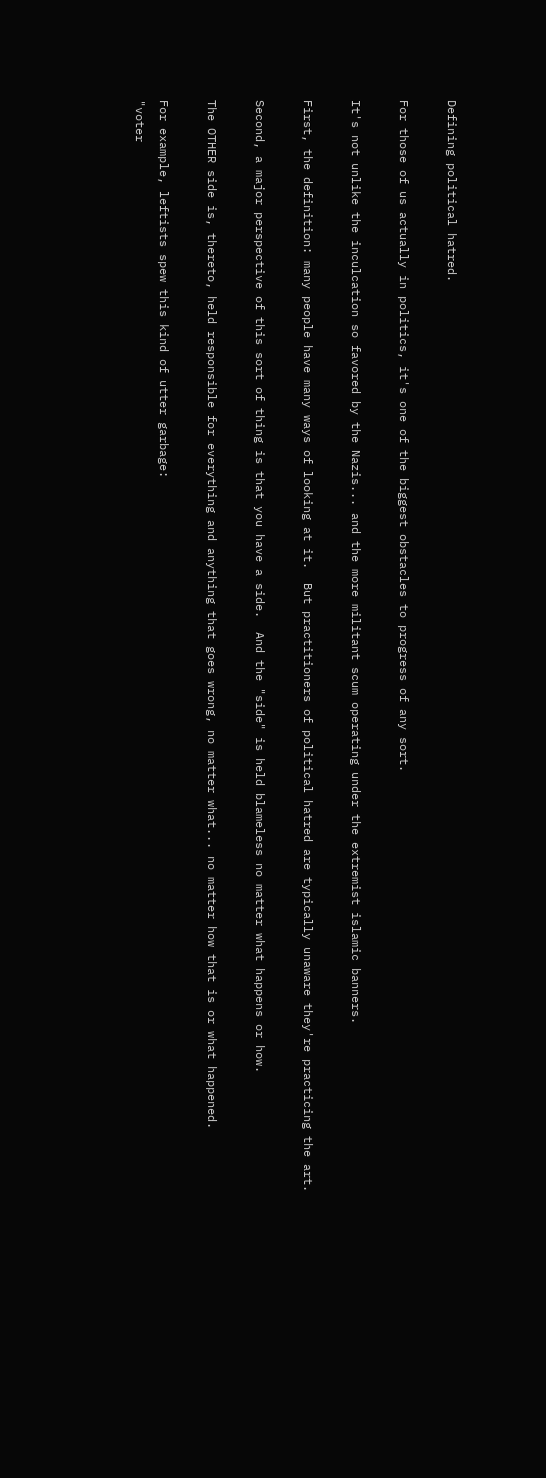Defining political hatred.

For those of us actually in politics, it's one of the biggest obstacles to progress of any sort.

It's not unlike the inculcation so favored by the Nazis... and the more militant scum operating under the extremist islamic banners.

First, the definition: many people have many ways of looking at it.  But practitioners of political hatred are typically unaware they're practicing the art.

Second, a major perspective of this sort of thing is that you have a side.  And the "side" is held blameless no matter what happens or how.

The OTHER side is, thereto, held responsible for everything and anything that goes wrong, no matter what... no matter how that is or what happened.

For example, leftists spew this kind of utter garbage:
"voter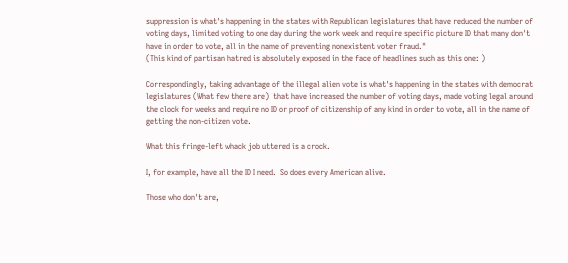suppression is what's happening in the states with Republican legislatures that have reduced the number of voting days, limited voting to one day during the work week and require specific picture ID that many don't have in order to vote, all in the name of preventing nonexistent voter fraud."
(This kind of partisan hatred is absolutely exposed in the face of headlines such as this one: )

Correspondingly, taking advantage of the illegal alien vote is what's happening in the states with democrat legislatures (What few there are)  that have increased the number of voting days, made voting legal around the clock for weeks and require no ID or proof of citizenship of any kind in order to vote, all in the name of getting the non-citizen vote.

What this fringe-left whack job uttered is a crock.

I, for example, have all the ID I need.  So does every American alive.

Those who don't are,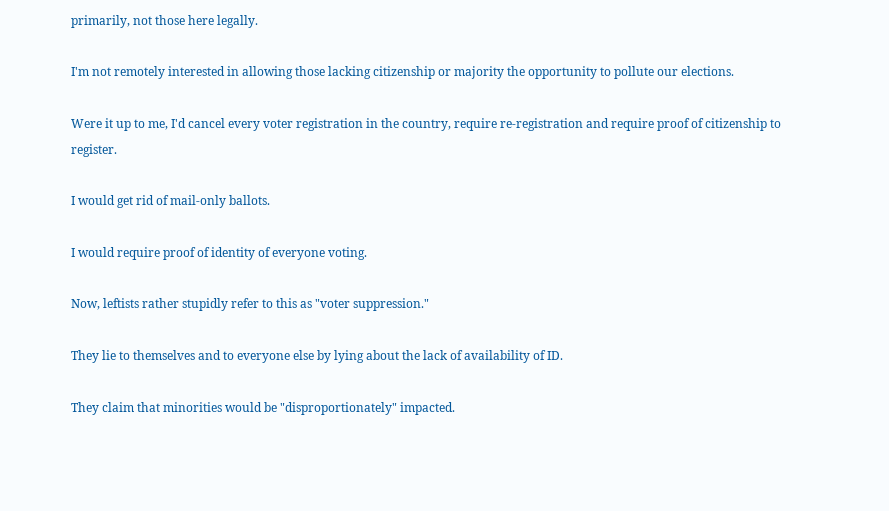primarily, not those here legally.

I'm not remotely interested in allowing those lacking citizenship or majority the opportunity to pollute our elections.

Were it up to me, I'd cancel every voter registration in the country, require re-registration and require proof of citizenship to register.

I would get rid of mail-only ballots.

I would require proof of identity of everyone voting.

Now, leftists rather stupidly refer to this as "voter suppression."

They lie to themselves and to everyone else by lying about the lack of availability of ID.

They claim that minorities would be "disproportionately" impacted.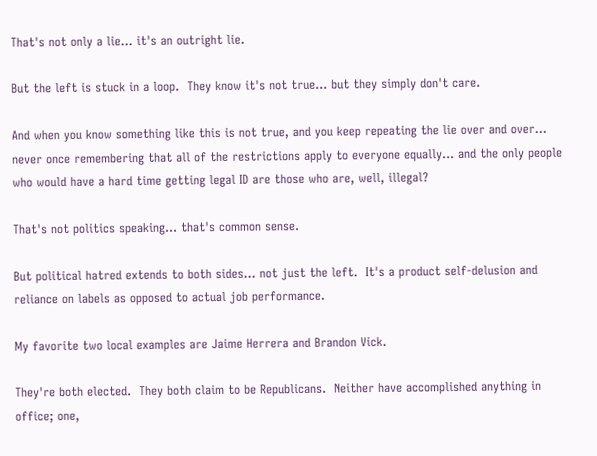That's not only a lie... it's an outright lie.

But the left is stuck in a loop.  They know it's not true... but they simply don't care.

And when you know something like this is not true, and you keep repeating the lie over and over... never once remembering that all of the restrictions apply to everyone equally... and the only people who would have a hard time getting legal ID are those who are, well, illegal?

That's not politics speaking... that's common sense.

But political hatred extends to both sides... not just the left.  It's a product self-delusion and reliance on labels as opposed to actual job performance.

My favorite two local examples are Jaime Herrera and Brandon Vick.

They're both elected.  They both claim to be Republicans.  Neither have accomplished anything in office; one,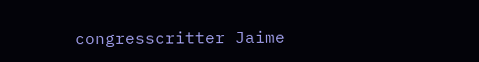congresscritter Jaime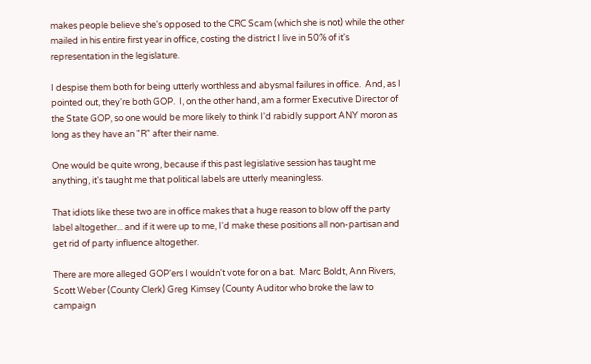makes people believe she's opposed to the CRC Scam (which she is not) while the other mailed in his entire first year in office, costing the district I live in 50% of it's representation in the legislature.

I despise them both for being utterly worthless and abysmal failures in office.  And, as I pointed out, they're both GOP.  I, on the other hand, am a former Executive Director of the State GOP, so one would be more likely to think I'd rabidly support ANY moron as long as they have an "R" after their name.

One would be quite wrong, because if this past legislative session has taught me anything, it's taught me that political labels are utterly meaningless.

That idiots like these two are in office makes that a huge reason to blow off the party label altogether... and if it were up to me, I'd make these positions all non-partisan and get rid of party influence altogether.

There are more alleged GOP'ers I wouldn't vote for on a bat.  Marc Boldt, Ann Rivers, Scott Weber (County Clerk) Greg Kimsey (County Auditor who broke the law to campaign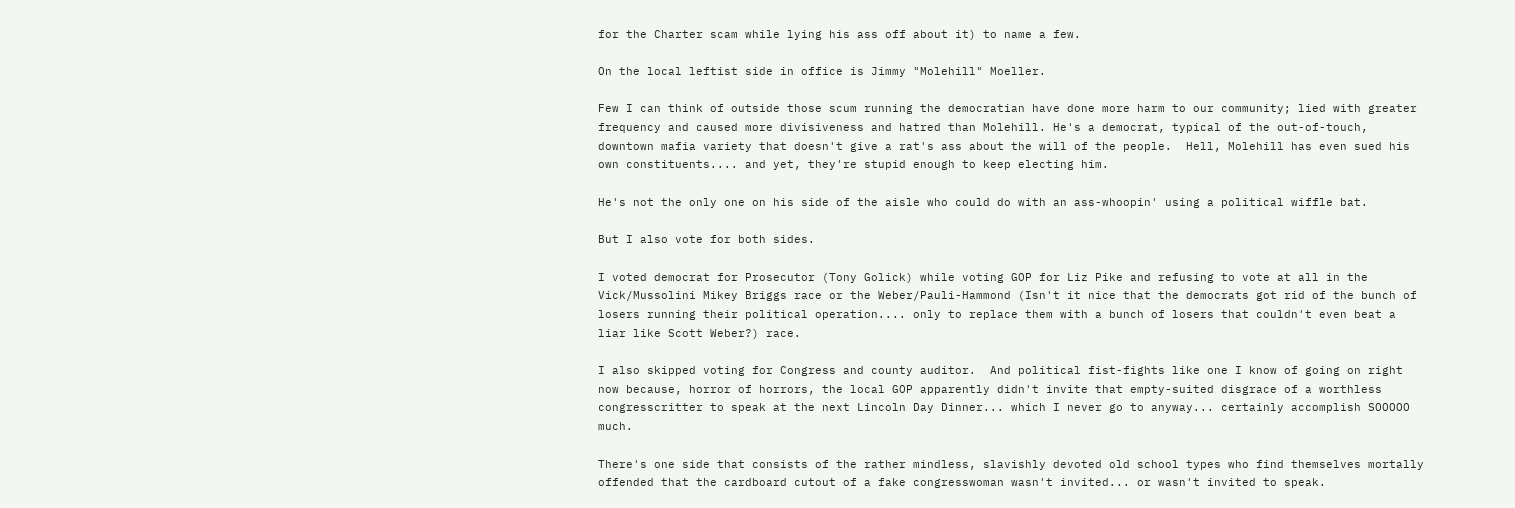for the Charter scam while lying his ass off about it) to name a few.

On the local leftist side in office is Jimmy "Molehill" Moeller.

Few I can think of outside those scum running the democratian have done more harm to our community; lied with greater frequency and caused more divisiveness and hatred than Molehill. He's a democrat, typical of the out-of-touch, downtown mafia variety that doesn't give a rat's ass about the will of the people.  Hell, Molehill has even sued his own constituents.... and yet, they're stupid enough to keep electing him.

He's not the only one on his side of the aisle who could do with an ass-whoopin' using a political wiffle bat.

But I also vote for both sides.

I voted democrat for Prosecutor (Tony Golick) while voting GOP for Liz Pike and refusing to vote at all in the Vick/Mussolini Mikey Briggs race or the Weber/Pauli-Hammond (Isn't it nice that the democrats got rid of the bunch of losers running their political operation.... only to replace them with a bunch of losers that couldn't even beat a liar like Scott Weber?) race.

I also skipped voting for Congress and county auditor.  And political fist-fights like one I know of going on right now because, horror of horrors, the local GOP apparently didn't invite that empty-suited disgrace of a worthless congresscritter to speak at the next Lincoln Day Dinner... which I never go to anyway... certainly accomplish SOOOOO much.

There's one side that consists of the rather mindless, slavishly devoted old school types who find themselves mortally offended that the cardboard cutout of a fake congresswoman wasn't invited... or wasn't invited to speak.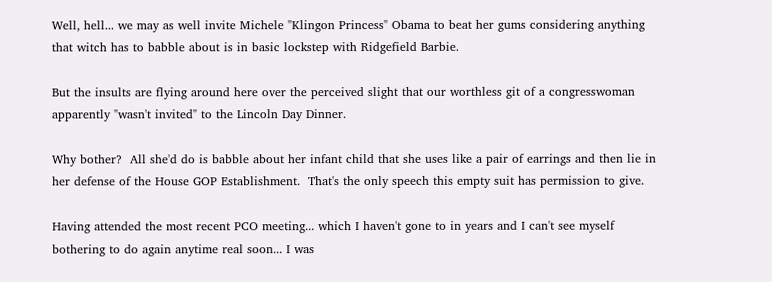Well, hell... we may as well invite Michele "Klingon Princess" Obama to beat her gums considering anything that witch has to babble about is in basic lockstep with Ridgefield Barbie.

But the insults are flying around here over the perceived slight that our worthless git of a congresswoman apparently "wasn't invited" to the Lincoln Day Dinner.

Why bother?  All she'd do is babble about her infant child that she uses like a pair of earrings and then lie in her defense of the House GOP Establishment.  That's the only speech this empty suit has permission to give.

Having attended the most recent PCO meeting... which I haven't gone to in years and I can't see myself bothering to do again anytime real soon... I was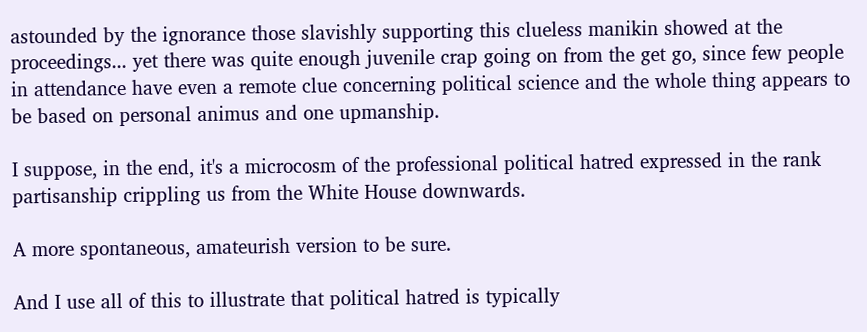astounded by the ignorance those slavishly supporting this clueless manikin showed at the proceedings... yet there was quite enough juvenile crap going on from the get go, since few people in attendance have even a remote clue concerning political science and the whole thing appears to be based on personal animus and one upmanship.

I suppose, in the end, it's a microcosm of the professional political hatred expressed in the rank partisanship crippling us from the White House downwards.

A more spontaneous, amateurish version to be sure.

And I use all of this to illustrate that political hatred is typically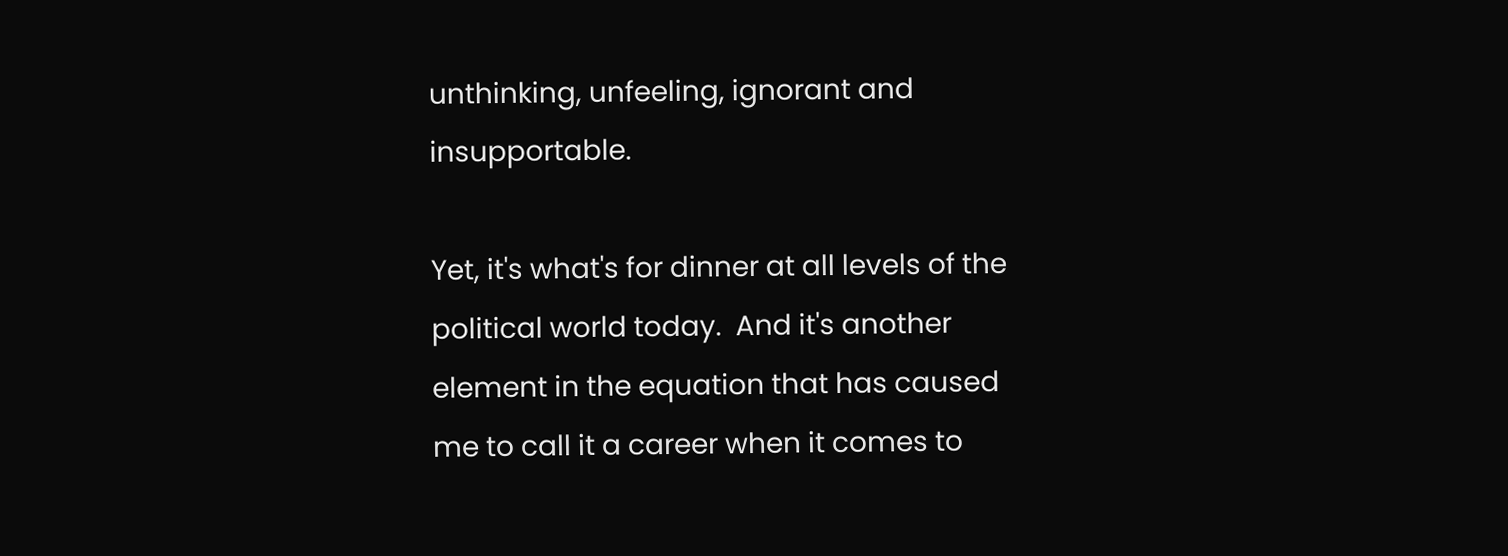unthinking, unfeeling, ignorant and insupportable.

Yet, it's what's for dinner at all levels of the political world today.  And it's another element in the equation that has caused me to call it a career when it comes to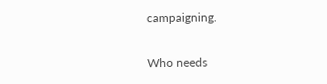campaigning.

Who needs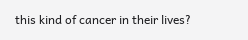this kind of cancer in their lives?